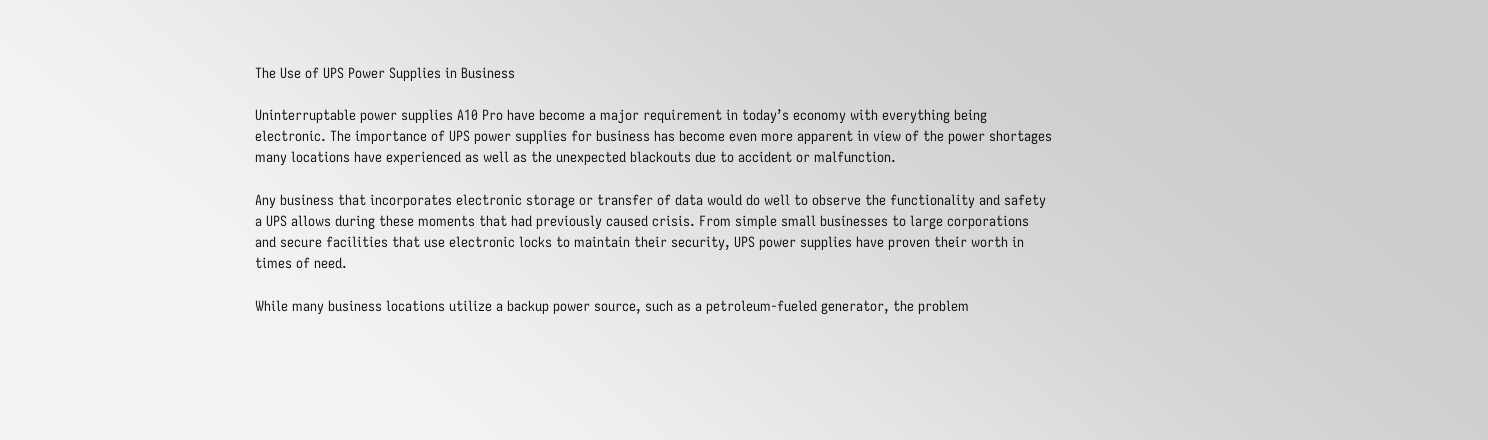The Use of UPS Power Supplies in Business

Uninterruptable power supplies A10 Pro have become a major requirement in today’s economy with everything being electronic. The importance of UPS power supplies for business has become even more apparent in view of the power shortages many locations have experienced as well as the unexpected blackouts due to accident or malfunction.

Any business that incorporates electronic storage or transfer of data would do well to observe the functionality and safety a UPS allows during these moments that had previously caused crisis. From simple small businesses to large corporations and secure facilities that use electronic locks to maintain their security, UPS power supplies have proven their worth in times of need.

While many business locations utilize a backup power source, such as a petroleum-fueled generator, the problem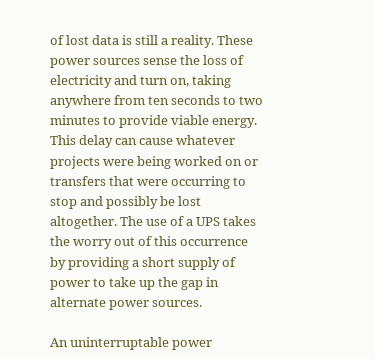of lost data is still a reality. These power sources sense the loss of electricity and turn on, taking anywhere from ten seconds to two minutes to provide viable energy. This delay can cause whatever projects were being worked on or transfers that were occurring to stop and possibly be lost altogether. The use of a UPS takes the worry out of this occurrence by providing a short supply of power to take up the gap in alternate power sources.

An uninterruptable power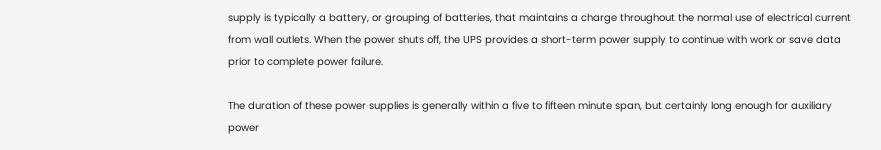supply is typically a battery, or grouping of batteries, that maintains a charge throughout the normal use of electrical current from wall outlets. When the power shuts off, the UPS provides a short-term power supply to continue with work or save data prior to complete power failure.

The duration of these power supplies is generally within a five to fifteen minute span, but certainly long enough for auxiliary power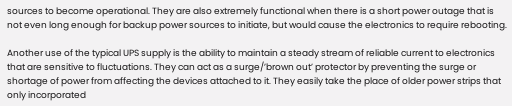sources to become operational. They are also extremely functional when there is a short power outage that is not even long enough for backup power sources to initiate, but would cause the electronics to require rebooting.

Another use of the typical UPS supply is the ability to maintain a steady stream of reliable current to electronics that are sensitive to fluctuations. They can act as a surge/’brown out’ protector by preventing the surge or shortage of power from affecting the devices attached to it. They easily take the place of older power strips that only incorporated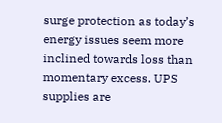surge protection as today’s energy issues seem more inclined towards loss than momentary excess. UPS supplies are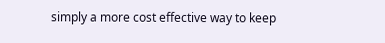simply a more cost effective way to keep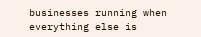businesses running when everything else is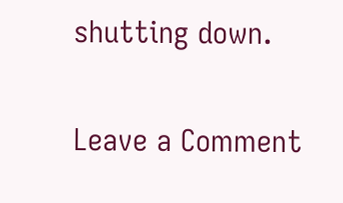shutting down.

Leave a Comment